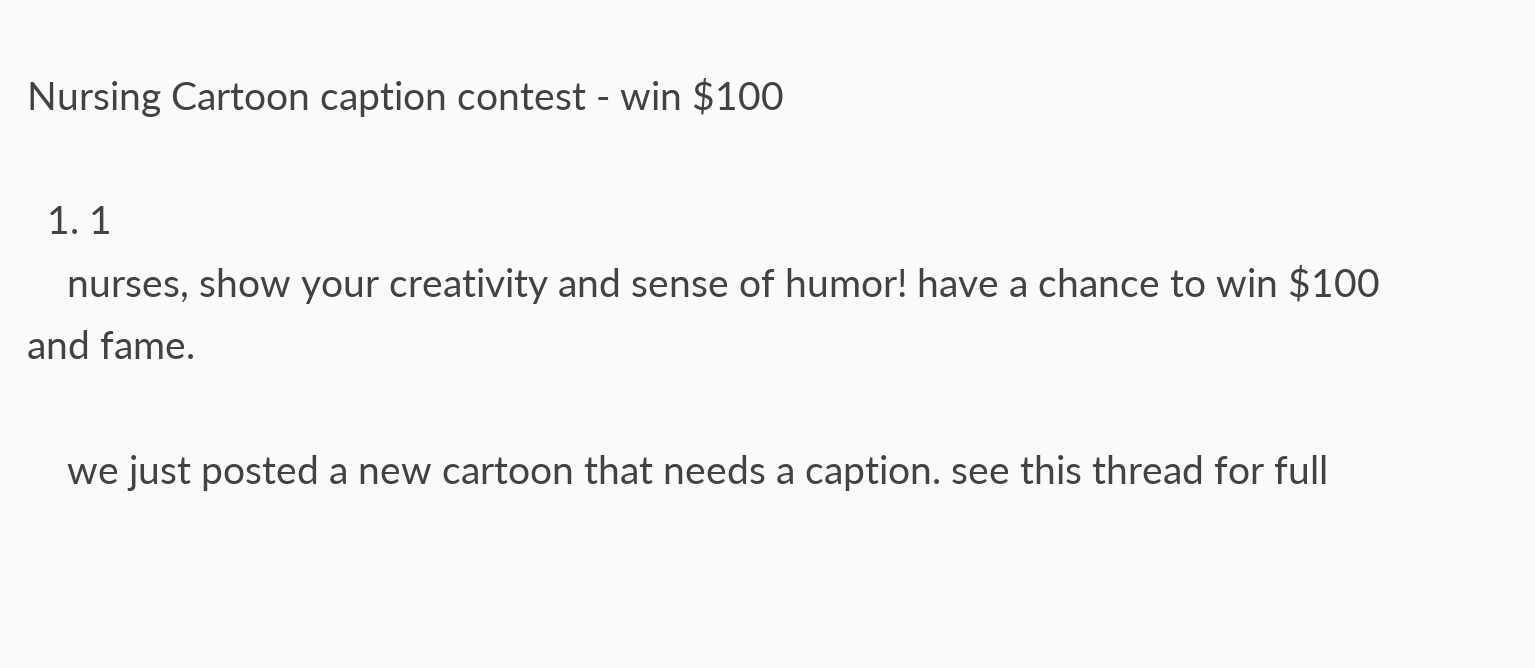Nursing Cartoon caption contest - win $100

  1. 1
    nurses, show your creativity and sense of humor! have a chance to win $100 and fame.

    we just posted a new cartoon that needs a caption. see this thread for full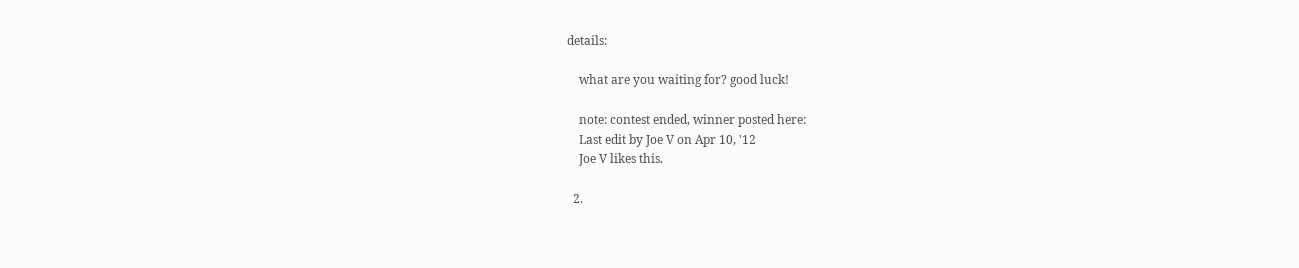details:

    what are you waiting for? good luck!

    note: contest ended, winner posted here:
    Last edit by Joe V on Apr 10, '12
    Joe V likes this.

  2.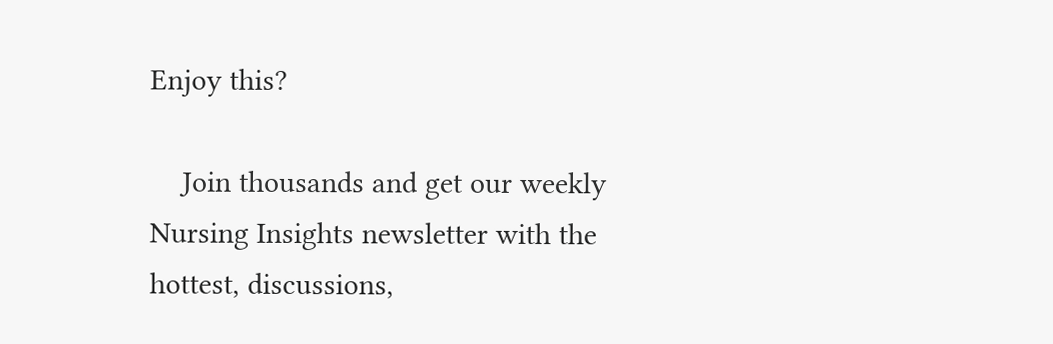Enjoy this?

    Join thousands and get our weekly Nursing Insights newsletter with the hottest, discussions,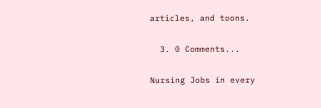articles, and toons.

  3. 0 Comments...

Nursing Jobs in every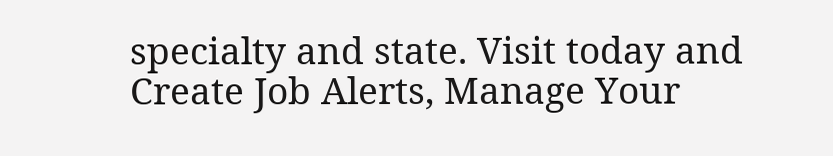specialty and state. Visit today and Create Job Alerts, Manage Your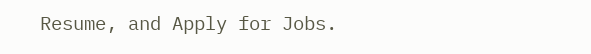Resume, and Apply for Jobs.